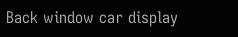Back window car display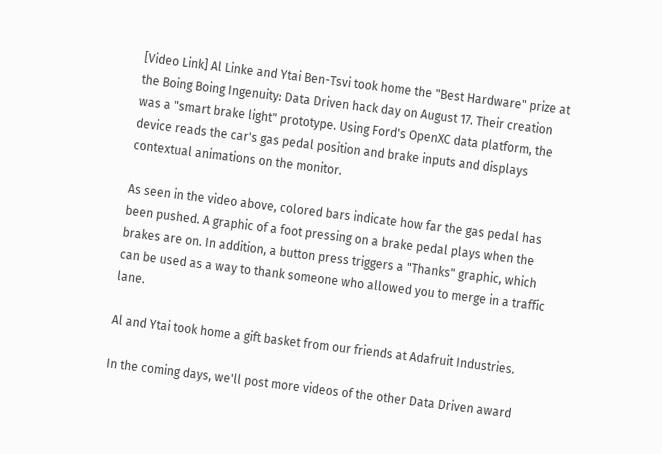[Video Link] Al Linke and Ytai Ben-Tsvi took home the "Best Hardware" prize at the Boing Boing Ingenuity: Data Driven hack day on August 17. Their creation was a "smart brake light" prototype. Using Ford's OpenXC data platform, the device reads the car's gas pedal position and brake inputs and displays contextual animations on the monitor.

As seen in the video above, colored bars indicate how far the gas pedal has been pushed. A graphic of a foot pressing on a brake pedal plays when the brakes are on. In addition, a button press triggers a "Thanks" graphic, which can be used as a way to thank someone who allowed you to merge in a traffic lane.

Al and Ytai took home a gift basket from our friends at Adafruit Industries.

In the coming days, we'll post more videos of the other Data Driven award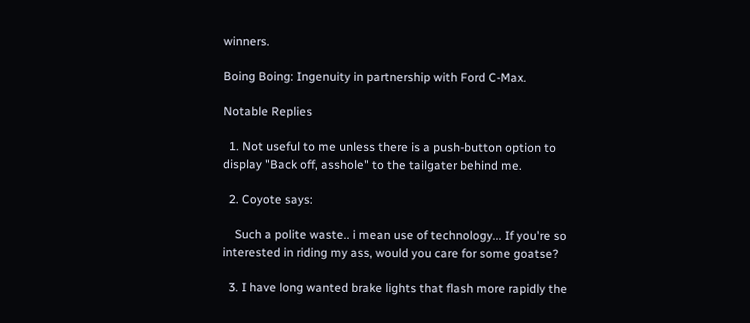winners.

Boing Boing: Ingenuity in partnership with Ford C-Max.

Notable Replies

  1. Not useful to me unless there is a push-button option to display "Back off, asshole" to the tailgater behind me.

  2. Coyote says:

    Such a polite waste.. i mean use of technology... If you're so interested in riding my ass, would you care for some goatse?

  3. I have long wanted brake lights that flash more rapidly the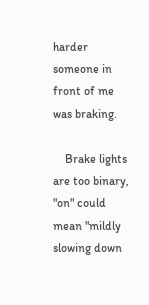harder someone in front of me was braking.

    Brake lights are too binary, "on" could mean "mildly slowing down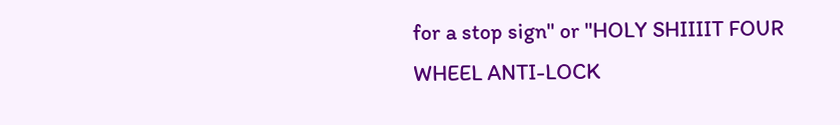for a stop sign" or "HOLY SHIIIIT FOUR WHEEL ANTI-LOCK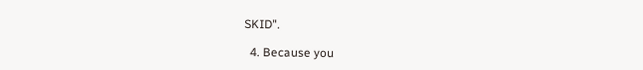SKID".

  4. Because you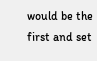would be the first and set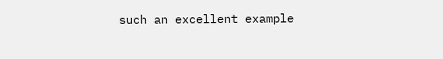such an excellent example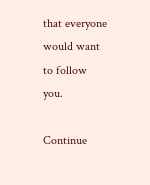that everyone would want to follow you.

Continue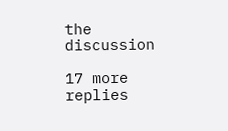the discussion

17 more replies